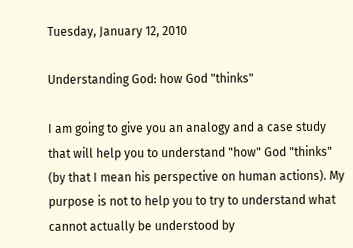Tuesday, January 12, 2010

Understanding God: how God "thinks"

I am going to give you an analogy and a case study that will help you to understand "how" God "thinks" (by that I mean his perspective on human actions). My purpose is not to help you to try to understand what cannot actually be understood by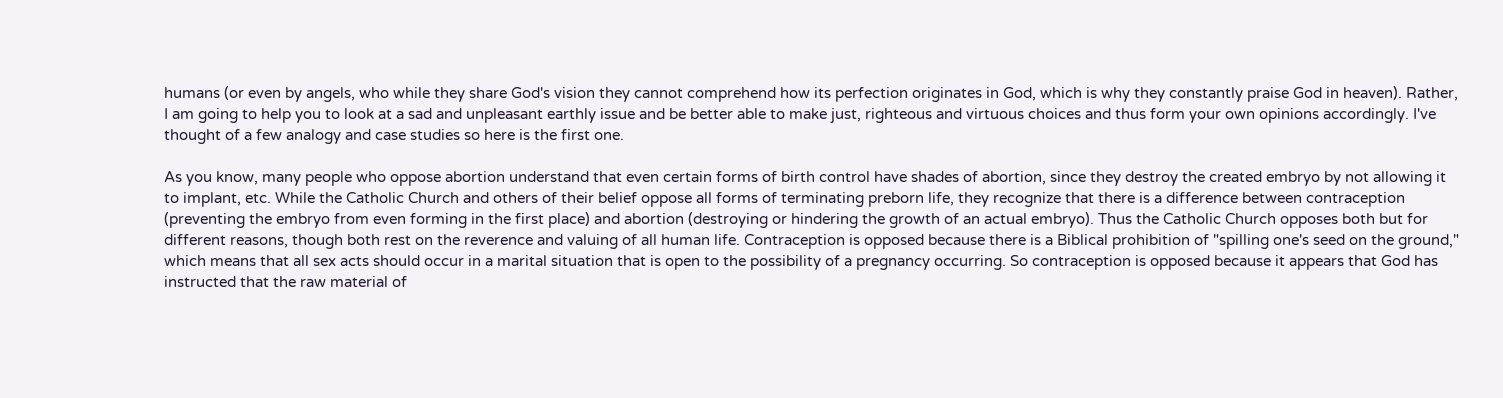humans (or even by angels, who while they share God's vision they cannot comprehend how its perfection originates in God, which is why they constantly praise God in heaven). Rather, I am going to help you to look at a sad and unpleasant earthly issue and be better able to make just, righteous and virtuous choices and thus form your own opinions accordingly. I've thought of a few analogy and case studies so here is the first one.

As you know, many people who oppose abortion understand that even certain forms of birth control have shades of abortion, since they destroy the created embryo by not allowing it to implant, etc. While the Catholic Church and others of their belief oppose all forms of terminating preborn life, they recognize that there is a difference between contraception (preventing the embryo from even forming in the first place) and abortion (destroying or hindering the growth of an actual embryo). Thus the Catholic Church opposes both but for different reasons, though both rest on the reverence and valuing of all human life. Contraception is opposed because there is a Biblical prohibition of "spilling one's seed on the ground," which means that all sex acts should occur in a marital situation that is open to the possibility of a pregnancy occurring. So contraception is opposed because it appears that God has instructed that the raw material of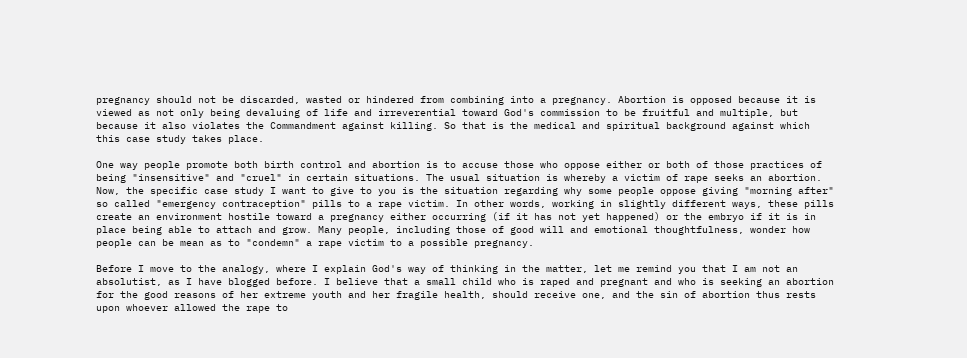pregnancy should not be discarded, wasted or hindered from combining into a pregnancy. Abortion is opposed because it is viewed as not only being devaluing of life and irreverential toward God's commission to be fruitful and multiple, but because it also violates the Commandment against killing. So that is the medical and spiritual background against which this case study takes place.

One way people promote both birth control and abortion is to accuse those who oppose either or both of those practices of being "insensitive" and "cruel" in certain situations. The usual situation is whereby a victim of rape seeks an abortion. Now, the specific case study I want to give to you is the situation regarding why some people oppose giving "morning after" so called "emergency contraception" pills to a rape victim. In other words, working in slightly different ways, these pills create an environment hostile toward a pregnancy either occurring (if it has not yet happened) or the embryo if it is in place being able to attach and grow. Many people, including those of good will and emotional thoughtfulness, wonder how people can be mean as to "condemn" a rape victim to a possible pregnancy.

Before I move to the analogy, where I explain God's way of thinking in the matter, let me remind you that I am not an absolutist, as I have blogged before. I believe that a small child who is raped and pregnant and who is seeking an abortion for the good reasons of her extreme youth and her fragile health, should receive one, and the sin of abortion thus rests upon whoever allowed the rape to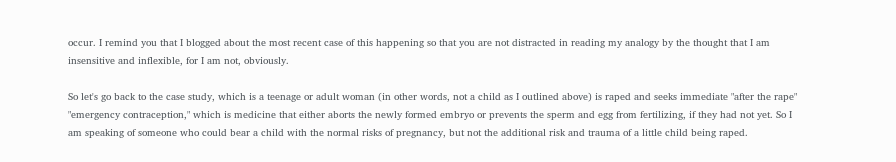occur. I remind you that I blogged about the most recent case of this happening so that you are not distracted in reading my analogy by the thought that I am insensitive and inflexible, for I am not, obviously.

So let's go back to the case study, which is a teenage or adult woman (in other words, not a child as I outlined above) is raped and seeks immediate "after the rape" "emergency contraception," which is medicine that either aborts the newly formed embryo or prevents the sperm and egg from fertilizing, if they had not yet. So I am speaking of someone who could bear a child with the normal risks of pregnancy, but not the additional risk and trauma of a little child being raped.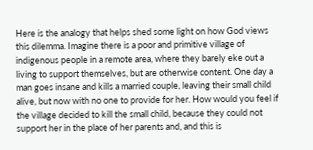Here is the analogy that helps shed some light on how God views this dilemma. Imagine there is a poor and primitive village of indigenous people in a remote area, where they barely eke out a living to support themselves, but are otherwise content. One day a man goes insane and kills a married couple, leaving their small child alive, but now with no one to provide for her. How would you feel if the village decided to kill the small child, because they could not support her in the place of her parents and, and this is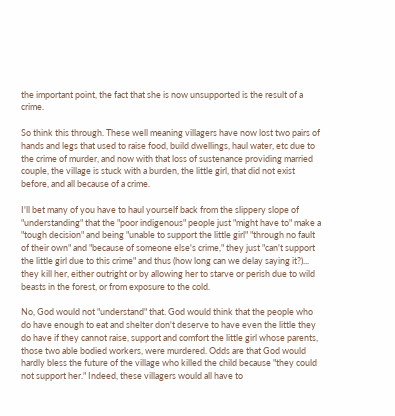the important point, the fact that she is now unsupported is the result of a crime.

So think this through. These well meaning villagers have now lost two pairs of hands and legs that used to raise food, build dwellings, haul water, etc due to the crime of murder, and now with that loss of sustenance providing married couple, the village is stuck with a burden, the little girl, that did not exist before, and all because of a crime.

I'll bet many of you have to haul yourself back from the slippery slope of "understanding" that the "poor indigenous" people just "might have to" make a "tough decision" and being "unable to support the little girl" "through no fault of their own" and "because of someone else's crime," they just "can't support the little girl due to this crime" and thus (how long can we delay saying it?)... they kill her, either outright or by allowing her to starve or perish due to wild beasts in the forest, or from exposure to the cold.

No, God would not "understand" that. God would think that the people who do have enough to eat and shelter don't deserve to have even the little they do have if they cannot raise, support and comfort the little girl whose parents, those two able bodied workers, were murdered. Odds are that God would hardly bless the future of the village who killed the child because "they could not support her." Indeed, these villagers would all have to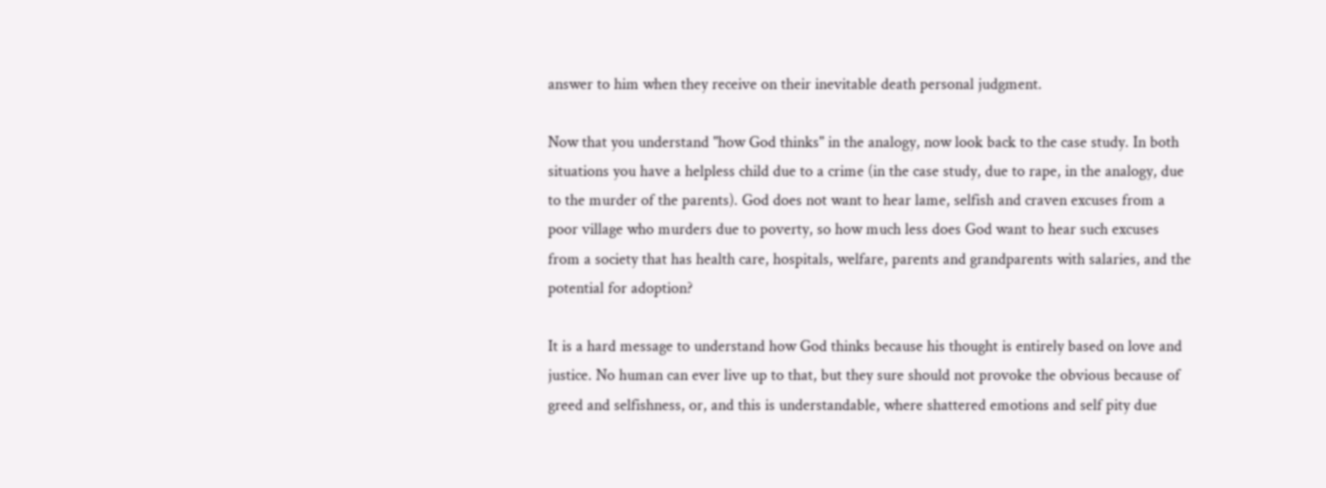answer to him when they receive on their inevitable death personal judgment.

Now that you understand "how God thinks" in the analogy, now look back to the case study. In both situations you have a helpless child due to a crime (in the case study, due to rape, in the analogy, due to the murder of the parents). God does not want to hear lame, selfish and craven excuses from a poor village who murders due to poverty, so how much less does God want to hear such excuses from a society that has health care, hospitals, welfare, parents and grandparents with salaries, and the potential for adoption?

It is a hard message to understand how God thinks because his thought is entirely based on love and justice. No human can ever live up to that, but they sure should not provoke the obvious because of greed and selfishness, or, and this is understandable, where shattered emotions and self pity due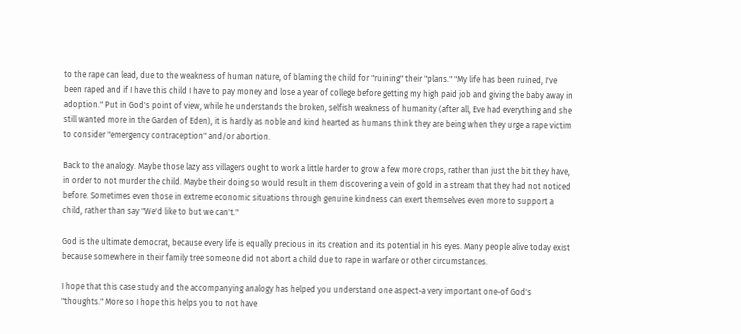to the rape can lead, due to the weakness of human nature, of blaming the child for "ruining" their "plans." "My life has been ruined, I've been raped and if I have this child I have to pay money and lose a year of college before getting my high paid job and giving the baby away in adoption." Put in God's point of view, while he understands the broken, selfish weakness of humanity (after all, Eve had everything and she still wanted more in the Garden of Eden), it is hardly as noble and kind hearted as humans think they are being when they urge a rape victim to consider "emergency contraception" and/or abortion.

Back to the analogy. Maybe those lazy ass villagers ought to work a little harder to grow a few more crops, rather than just the bit they have, in order to not murder the child. Maybe their doing so would result in them discovering a vein of gold in a stream that they had not noticed before. Sometimes even those in extreme economic situations through genuine kindness can exert themselves even more to support a child, rather than say "We'd like to but we can't."

God is the ultimate democrat, because every life is equally precious in its creation and its potential in his eyes. Many people alive today exist because somewhere in their family tree someone did not abort a child due to rape in warfare or other circumstances.

I hope that this case study and the accompanying analogy has helped you understand one aspect-a very important one-of God's "thoughts." More so I hope this helps you to not have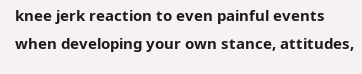knee jerk reaction to even painful events when developing your own stance, attitudes,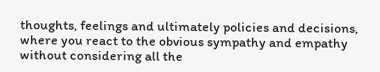thoughts, feelings and ultimately policies and decisions, where you react to the obvious sympathy and empathy without considering all the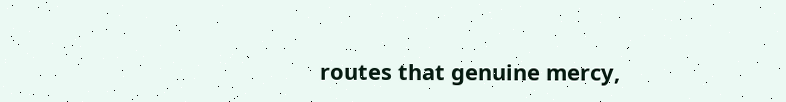routes that genuine mercy,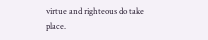virtue and righteous do take place.